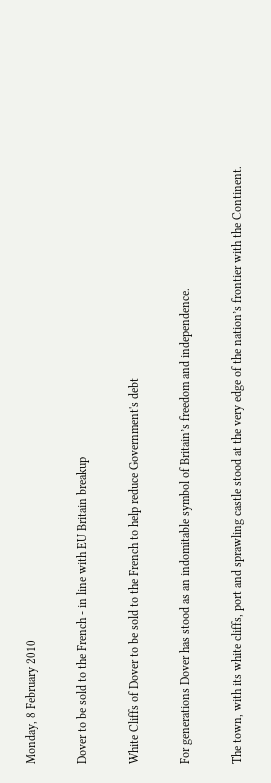Monday, 8 February 2010

Dover to be sold to the French - in line with EU Britain breakup

White Cliffs of Dover to be sold to the French to help reduce Government's debt

For generations Dover has stood as an indomitable symbol of Britain’s freedom and independence.

The town, with its white cliffs, port and sprawling castle stood at the very edge of the nation’s frontier with the Continent.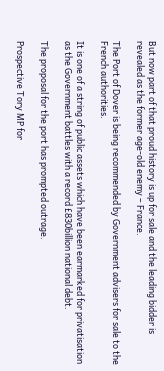But now part of that proud history is up for sale and the leading bidder is revealed as the former age-old enemy – France.

The Port of Dover is being recommended by Government advisers for sale to the French authorities.

It is one of a string of public assets which have been earmarked for privatisation as the Government battles with a record £830billion national debt.

The proposal for the port has prompted outrage.

Prospective Tory MP for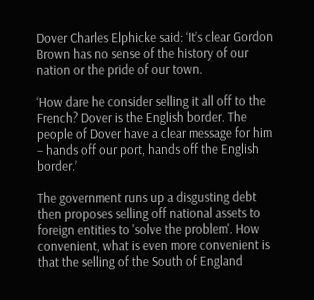Dover Charles Elphicke said: ‘It’s clear Gordon Brown has no sense of the history of our nation or the pride of our town.

‘How dare he consider selling it all off to the French? Dover is the English border. The people of Dover have a clear message for him – hands off our port, hands off the English border.’

The government runs up a disgusting debt then proposes selling off national assets to foreign entities to 'solve the problem'. How convenient, what is even more convenient is that the selling of the South of England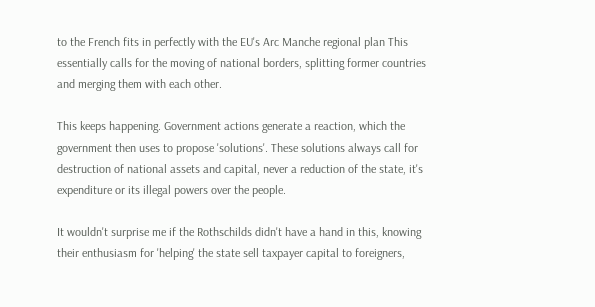to the French fits in perfectly with the EU's Arc Manche regional plan This essentially calls for the moving of national borders, splitting former countries and merging them with each other.

This keeps happening. Government actions generate a reaction, which the government then uses to propose 'solutions'. These solutions always call for destruction of national assets and capital, never a reduction of the state, it's expenditure or its illegal powers over the people.

It wouldn't surprise me if the Rothschilds didn't have a hand in this, knowing their enthusiasm for 'helping' the state sell taxpayer capital to foreigners,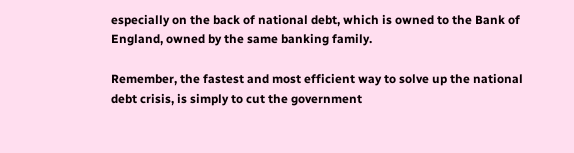especially on the back of national debt, which is owned to the Bank of England, owned by the same banking family.

Remember, the fastest and most efficient way to solve up the national debt crisis, is simply to cut the government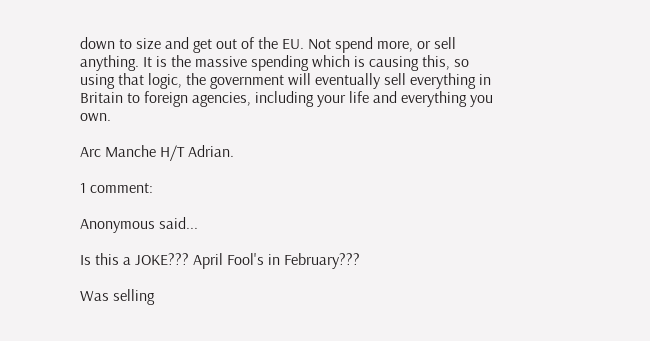down to size and get out of the EU. Not spend more, or sell anything. It is the massive spending which is causing this, so using that logic, the government will eventually sell everything in Britain to foreign agencies, including your life and everything you own.

Arc Manche H/T Adrian.

1 comment:

Anonymous said...

Is this a JOKE??? April Fool's in February???

Was selling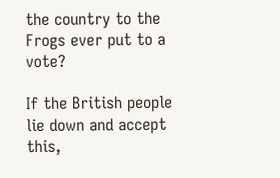the country to the Frogs ever put to a vote?

If the British people lie down and accept this,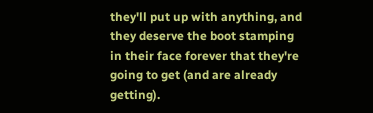they'll put up with anything, and they deserve the boot stamping in their face forever that they're going to get (and are already getting).